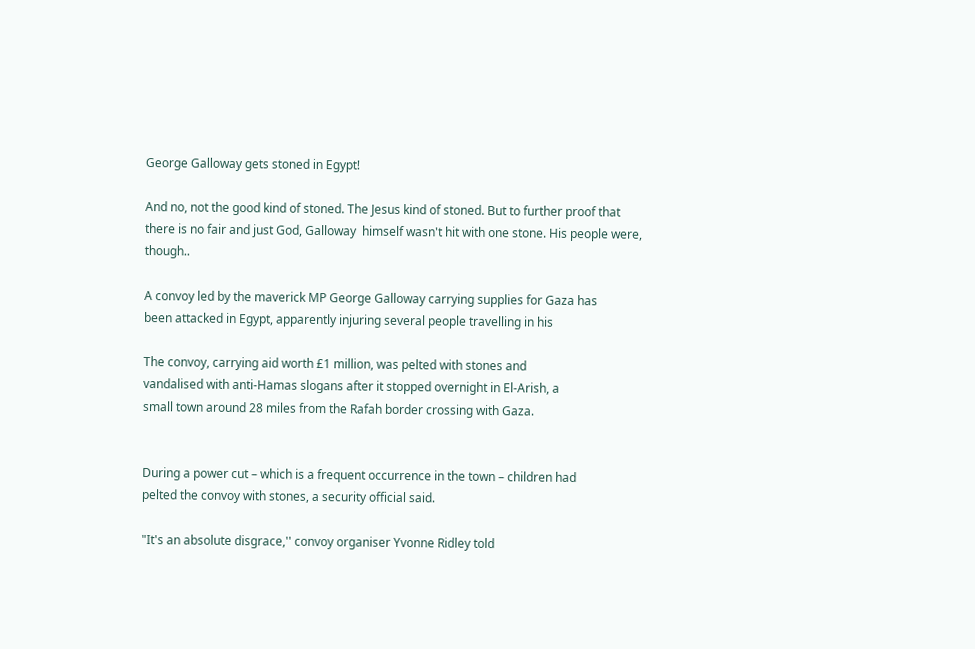George Galloway gets stoned in Egypt!

And no, not the good kind of stoned. The Jesus kind of stoned. But to further proof that there is no fair and just God, Galloway  himself wasn't hit with one stone. His people were, though..

A convoy led by the maverick MP George Galloway carrying supplies for Gaza has
been attacked in Egypt, apparently injuring several people travelling in his

The convoy, carrying aid worth £1 million, was pelted with stones and
vandalised with anti-Hamas slogans after it stopped overnight in El-Arish, a
small town around 28 miles from the Rafah border crossing with Gaza.


During a power cut – which is a frequent occurrence in the town – children had
pelted the convoy with stones, a security official said.

"It's an absolute disgrace,'' convoy organiser Yvonne Ridley told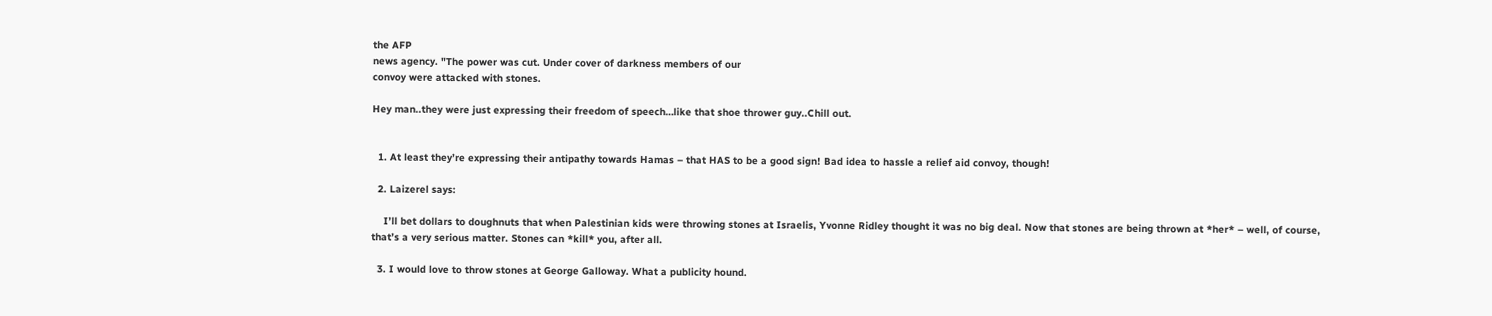the AFP
news agency. "The power was cut. Under cover of darkness members of our
convoy were attacked with stones.

Hey man..they were just expressing their freedom of speech…like that shoe thrower guy..Chill out.


  1. At least they’re expressing their antipathy towards Hamas – that HAS to be a good sign! Bad idea to hassle a relief aid convoy, though!

  2. Laizerel says:

    I’ll bet dollars to doughnuts that when Palestinian kids were throwing stones at Israelis, Yvonne Ridley thought it was no big deal. Now that stones are being thrown at *her* – well, of course, that’s a very serious matter. Stones can *kill* you, after all.

  3. I would love to throw stones at George Galloway. What a publicity hound.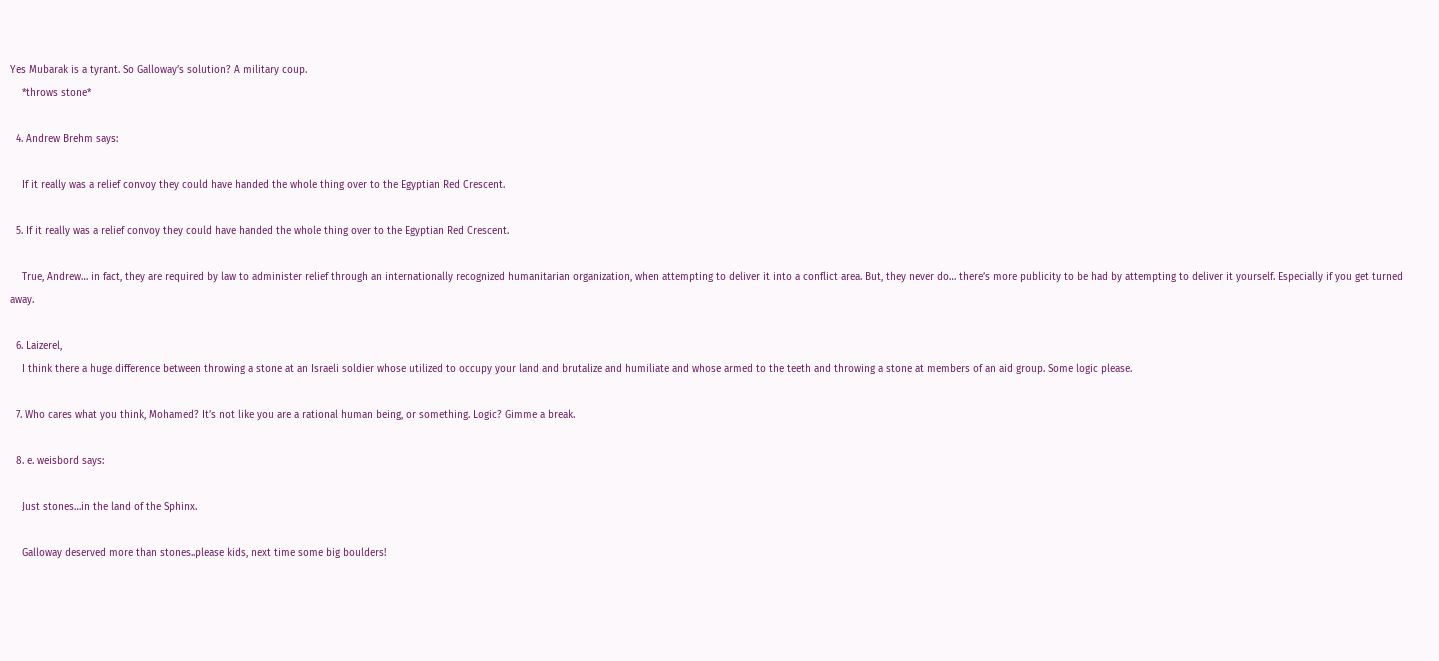Yes Mubarak is a tyrant. So Galloway’s solution? A military coup.
    *throws stone*

  4. Andrew Brehm says:

    If it really was a relief convoy they could have handed the whole thing over to the Egyptian Red Crescent.

  5. If it really was a relief convoy they could have handed the whole thing over to the Egyptian Red Crescent.

    True, Andrew… in fact, they are required by law to administer relief through an internationally recognized humanitarian organization, when attempting to deliver it into a conflict area. But, they never do… there’s more publicity to be had by attempting to deliver it yourself. Especially if you get turned away.

  6. Laizerel,
    I think there a huge difference between throwing a stone at an Israeli soldier whose utilized to occupy your land and brutalize and humiliate and whose armed to the teeth and throwing a stone at members of an aid group. Some logic please.

  7. Who cares what you think, Mohamed? It’s not like you are a rational human being, or something. Logic? Gimme a break.

  8. e. weisbord says:

    Just stones…in the land of the Sphinx.

    Galloway deserved more than stones..please kids, next time some big boulders!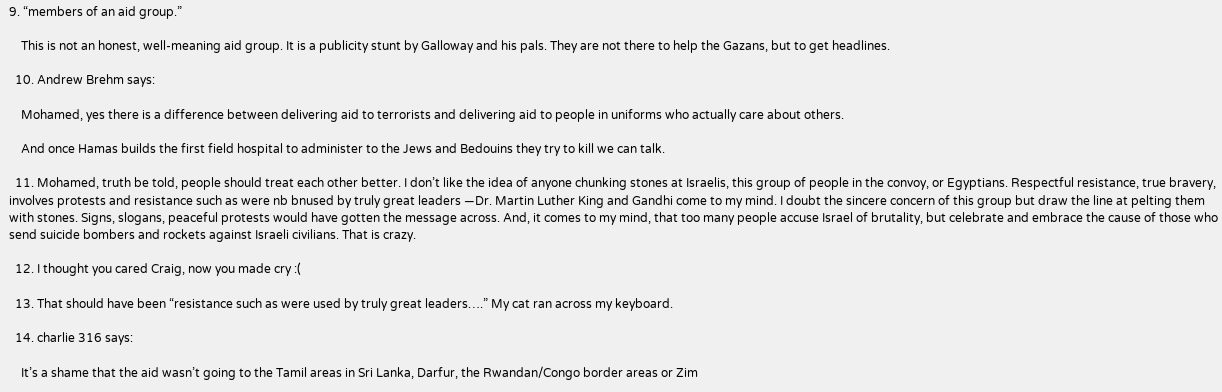9. “members of an aid group.”

    This is not an honest, well-meaning aid group. It is a publicity stunt by Galloway and his pals. They are not there to help the Gazans, but to get headlines.

  10. Andrew Brehm says:

    Mohamed, yes there is a difference between delivering aid to terrorists and delivering aid to people in uniforms who actually care about others.

    And once Hamas builds the first field hospital to administer to the Jews and Bedouins they try to kill we can talk.

  11. Mohamed, truth be told, people should treat each other better. I don’t like the idea of anyone chunking stones at Israelis, this group of people in the convoy, or Egyptians. Respectful resistance, true bravery, involves protests and resistance such as were nb bnused by truly great leaders —Dr. Martin Luther King and Gandhi come to my mind. I doubt the sincere concern of this group but draw the line at pelting them with stones. Signs, slogans, peaceful protests would have gotten the message across. And, it comes to my mind, that too many people accuse Israel of brutality, but celebrate and embrace the cause of those who send suicide bombers and rockets against Israeli civilians. That is crazy.

  12. I thought you cared Craig, now you made cry :(

  13. That should have been “resistance such as were used by truly great leaders….” My cat ran across my keyboard.

  14. charlie 316 says:

    It’s a shame that the aid wasn’t going to the Tamil areas in Sri Lanka, Darfur, the Rwandan/Congo border areas or Zim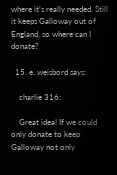where it’s really needed. Still it keeps Galloway out of England, so where can I donate?

  15. e. weisbord says:

    charlie 316:

    Great idea! If we could only donate to keep Galloway not only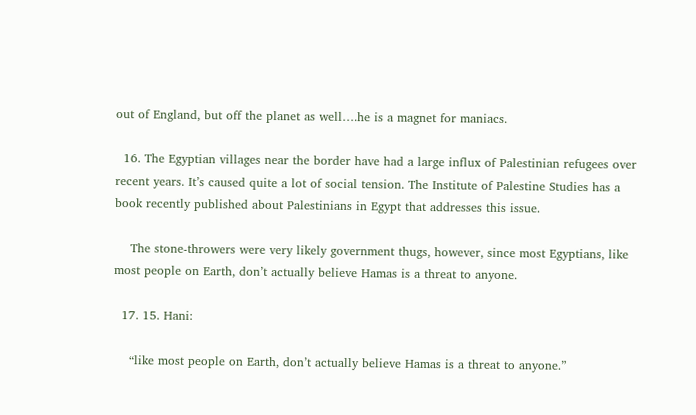out of England, but off the planet as well….he is a magnet for maniacs.

  16. The Egyptian villages near the border have had a large influx of Palestinian refugees over recent years. It’s caused quite a lot of social tension. The Institute of Palestine Studies has a book recently published about Palestinians in Egypt that addresses this issue.

    The stone-throwers were very likely government thugs, however, since most Egyptians, like most people on Earth, don’t actually believe Hamas is a threat to anyone.

  17. 15. Hani:

    “like most people on Earth, don’t actually believe Hamas is a threat to anyone.”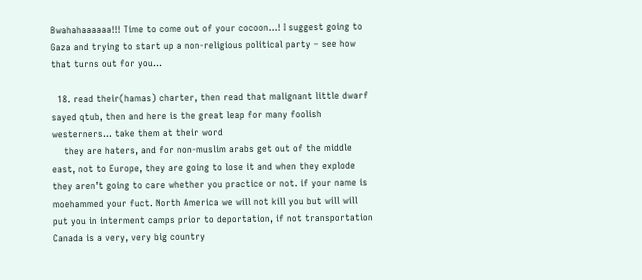Bwahahaaaaaa!!! Time to come out of your cocoon…! I suggest going to Gaza and trying to start up a non-religious political party – see how that turns out for you…

  18. read their(hamas) charter, then read that malignant little dwarf sayed qtub, then and here is the great leap for many foolish westerners… take them at their word
    they are haters, and for non-muslim arabs get out of the middle east, not to Europe, they are going to lose it and when they explode they aren’t going to care whether you practice or not. if your name is moehammed your fuct. North America we will not kill you but will will put you in interment camps prior to deportation, if not transportation Canada is a very, very big country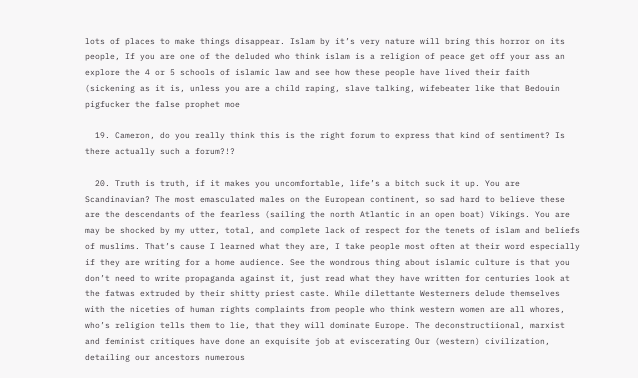lots of places to make things disappear. Islam by it’s very nature will bring this horror on its people, If you are one of the deluded who think islam is a religion of peace get off your ass an explore the 4 or 5 schools of islamic law and see how these people have lived their faith (sickening as it is, unless you are a child raping, slave talking, wifebeater like that Bedouin pigfucker the false prophet moe

  19. Cameron, do you really think this is the right forum to express that kind of sentiment? Is there actually such a forum?!?

  20. Truth is truth, if it makes you uncomfortable, life’s a bitch suck it up. You are Scandinavian? The most emasculated males on the European continent, so sad hard to believe these are the descendants of the fearless (sailing the north Atlantic in an open boat) Vikings. You are may be shocked by my utter, total, and complete lack of respect for the tenets of islam and beliefs of muslims. That’s cause I learned what they are, I take people most often at their word especially if they are writing for a home audience. See the wondrous thing about islamic culture is that you don’t need to write propaganda against it, just read what they have written for centuries look at the fatwas extruded by their shitty priest caste. While dilettante Westerners delude themselves with the niceties of human rights complaints from people who think western women are all whores, who’s religion tells them to lie, that they will dominate Europe. The deconstructiional, marxist and feminist critiques have done an exquisite job at eviscerating Our (western) civilization, detailing our ancestors numerous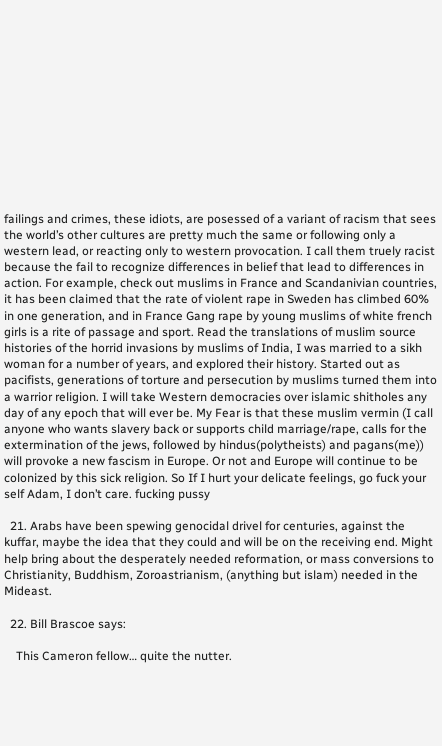failings and crimes, these idiots, are posessed of a variant of racism that sees the world’s other cultures are pretty much the same or following only a western lead, or reacting only to western provocation. I call them truely racist because the fail to recognize differences in belief that lead to differences in action. For example, check out muslims in France and Scandanivian countries, it has been claimed that the rate of violent rape in Sweden has climbed 60% in one generation, and in France Gang rape by young muslims of white french girls is a rite of passage and sport. Read the translations of muslim source histories of the horrid invasions by muslims of India, I was married to a sikh woman for a number of years, and explored their history. Started out as pacifists, generations of torture and persecution by muslims turned them into a warrior religion. I will take Western democracies over islamic shitholes any day of any epoch that will ever be. My Fear is that these muslim vermin (I call anyone who wants slavery back or supports child marriage/rape, calls for the extermination of the jews, followed by hindus(polytheists) and pagans(me)) will provoke a new fascism in Europe. Or not and Europe will continue to be colonized by this sick religion. So If I hurt your delicate feelings, go fuck your self Adam, I don’t care. fucking pussy

  21. Arabs have been spewing genocidal drivel for centuries, against the kuffar, maybe the idea that they could and will be on the receiving end. Might help bring about the desperately needed reformation, or mass conversions to Christianity, Buddhism, Zoroastrianism, (anything but islam) needed in the Mideast.

  22. Bill Brascoe says:

    This Cameron fellow… quite the nutter.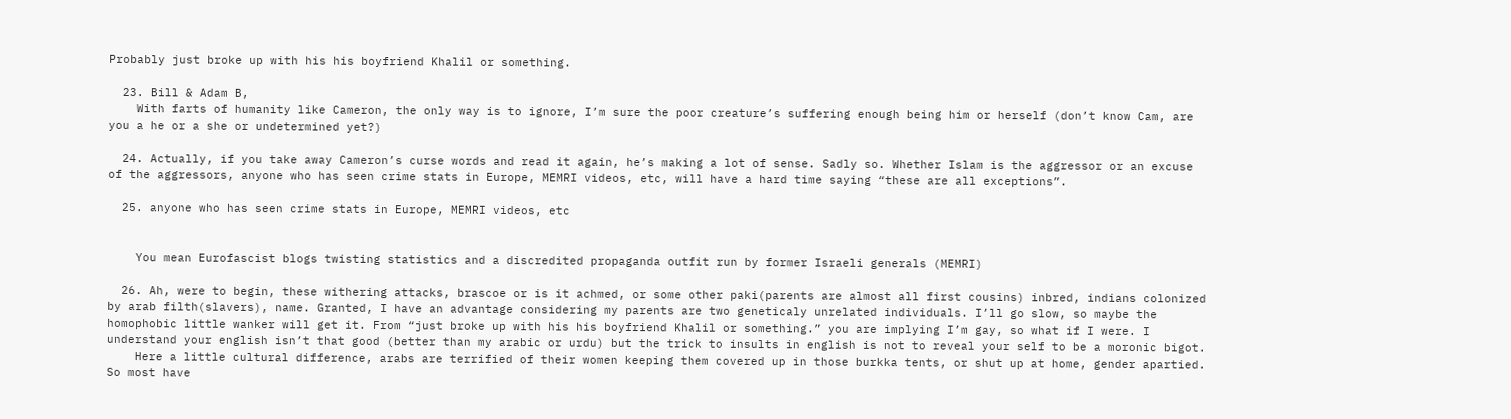Probably just broke up with his his boyfriend Khalil or something.

  23. Bill & Adam B,
    With farts of humanity like Cameron, the only way is to ignore, I’m sure the poor creature’s suffering enough being him or herself (don’t know Cam, are you a he or a she or undetermined yet?)

  24. Actually, if you take away Cameron’s curse words and read it again, he’s making a lot of sense. Sadly so. Whether Islam is the aggressor or an excuse of the aggressors, anyone who has seen crime stats in Europe, MEMRI videos, etc, will have a hard time saying “these are all exceptions”.

  25. anyone who has seen crime stats in Europe, MEMRI videos, etc


    You mean Eurofascist blogs twisting statistics and a discredited propaganda outfit run by former Israeli generals (MEMRI)

  26. Ah, were to begin, these withering attacks, brascoe or is it achmed, or some other paki(parents are almost all first cousins) inbred, indians colonized by arab filth(slavers), name. Granted, I have an advantage considering my parents are two geneticaly unrelated individuals. I’ll go slow, so maybe the homophobic little wanker will get it. From “just broke up with his his boyfriend Khalil or something.” you are implying I’m gay, so what if I were. I understand your english isn’t that good (better than my arabic or urdu) but the trick to insults in english is not to reveal your self to be a moronic bigot.
    Here a little cultural difference, arabs are terrified of their women keeping them covered up in those burkka tents, or shut up at home, gender apartied. So most have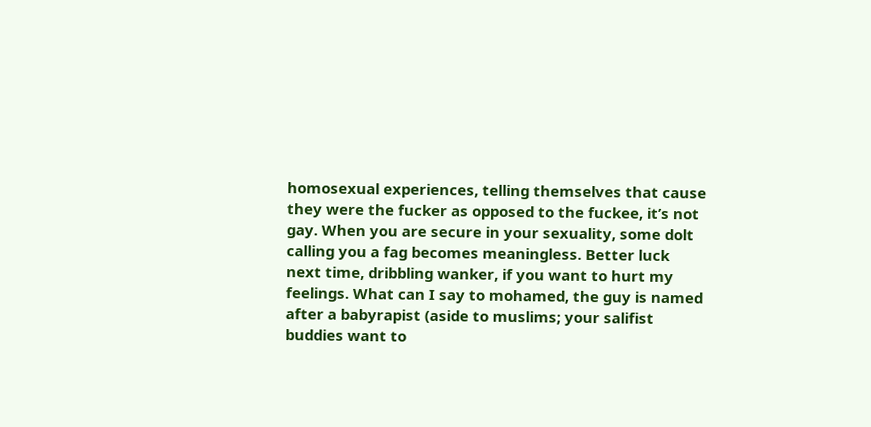homosexual experiences, telling themselves that cause they were the fucker as opposed to the fuckee, it’s not gay. When you are secure in your sexuality, some dolt calling you a fag becomes meaningless. Better luck next time, dribbling wanker, if you want to hurt my feelings. What can I say to mohamed, the guy is named after a babyrapist (aside to muslims; your salifist buddies want to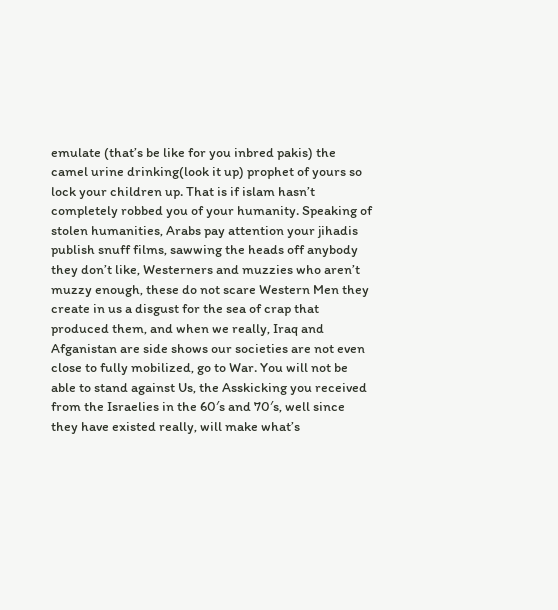emulate (that’s be like for you inbred pakis) the camel urine drinking(look it up) prophet of yours so lock your children up. That is if islam hasn’t completely robbed you of your humanity. Speaking of stolen humanities, Arabs pay attention your jihadis publish snuff films, sawwing the heads off anybody they don’t like, Westerners and muzzies who aren’t muzzy enough, these do not scare Western Men they create in us a disgust for the sea of crap that produced them, and when we really, Iraq and Afganistan are side shows our societies are not even close to fully mobilized, go to War. You will not be able to stand against Us, the Asskicking you received from the Israelies in the 60′s and 70′s, well since they have existed really, will make what’s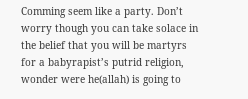Comming seem like a party. Don’t worry though you can take solace in the belief that you will be martyrs for a babyrapist’s putrid religion, wonder were he(allah) is going to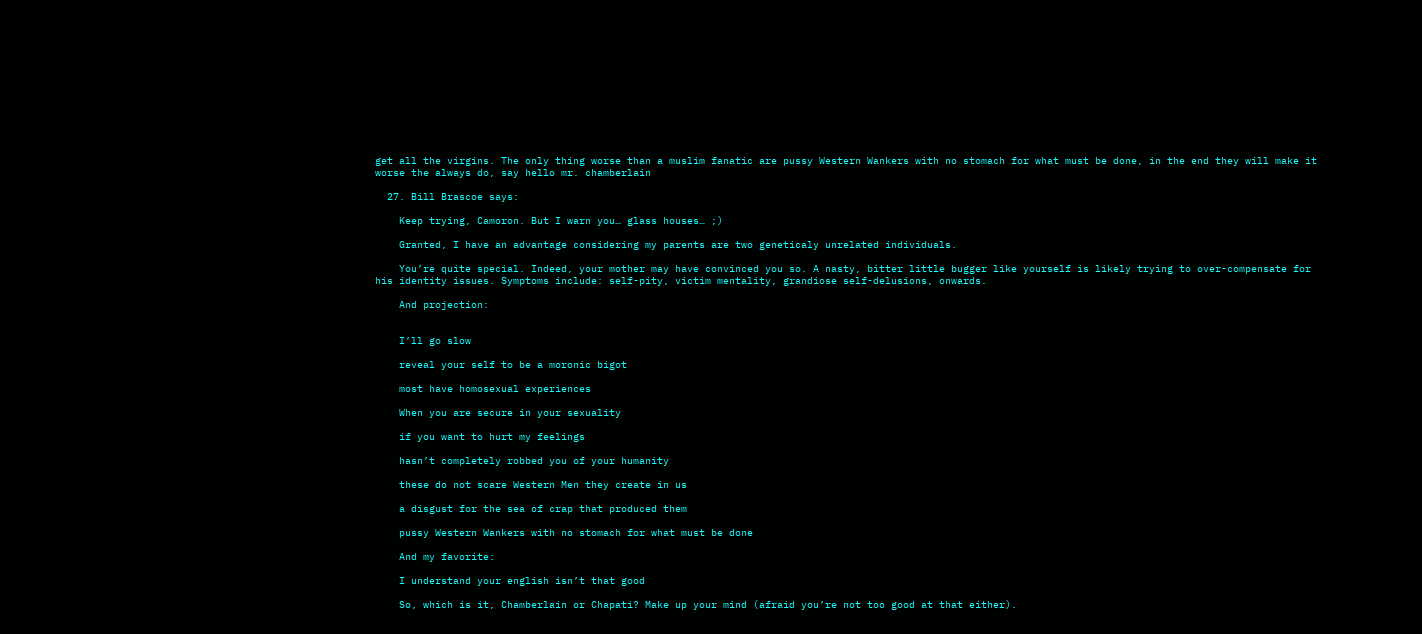get all the virgins. The only thing worse than a muslim fanatic are pussy Western Wankers with no stomach for what must be done, in the end they will make it worse the always do, say hello mr. chamberlain

  27. Bill Brascoe says:

    Keep trying, Camoron. But I warn you… glass houses… ;)

    Granted, I have an advantage considering my parents are two geneticaly unrelated individuals.

    You’re quite special. Indeed, your mother may have convinced you so. A nasty, bitter little bugger like yourself is likely trying to over-compensate for his identity issues. Symptoms include: self-pity, victim mentality, grandiose self-delusions, onwards.

    And projection:


    I’ll go slow

    reveal your self to be a moronic bigot

    most have homosexual experiences

    When you are secure in your sexuality

    if you want to hurt my feelings

    hasn’t completely robbed you of your humanity

    these do not scare Western Men they create in us

    a disgust for the sea of crap that produced them

    pussy Western Wankers with no stomach for what must be done

    And my favorite:

    I understand your english isn’t that good

    So, which is it, Chamberlain or Chapati? Make up your mind (afraid you’re not too good at that either).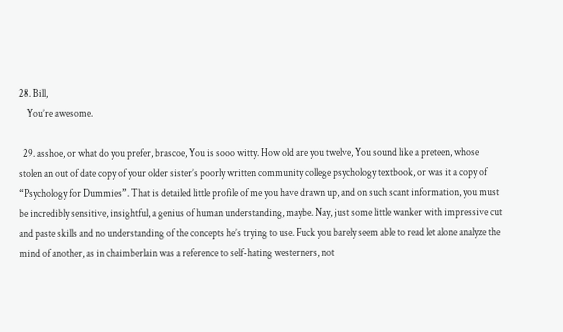28. Bill,
    You’re awesome.

  29. asshoe, or what do you prefer, brascoe, You is sooo witty. How old are you twelve, You sound like a preteen, whose stolen an out of date copy of your older sister’s poorly written community college psychology textbook, or was it a copy of “Psychology for Dummies”. That is detailed little profile of me you have drawn up, and on such scant information, you must be incredibly sensitive, insightful, a genius of human understanding, maybe. Nay, just some little wanker with impressive cut and paste skills and no understanding of the concepts he’s trying to use. Fuck you barely seem able to read let alone analyze the mind of another, as in chaimberlain was a reference to self-hating westerners, not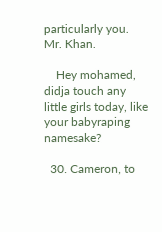particularly you. Mr. Khan.

    Hey mohamed, didja touch any little girls today, like your babyraping namesake?

  30. Cameron, to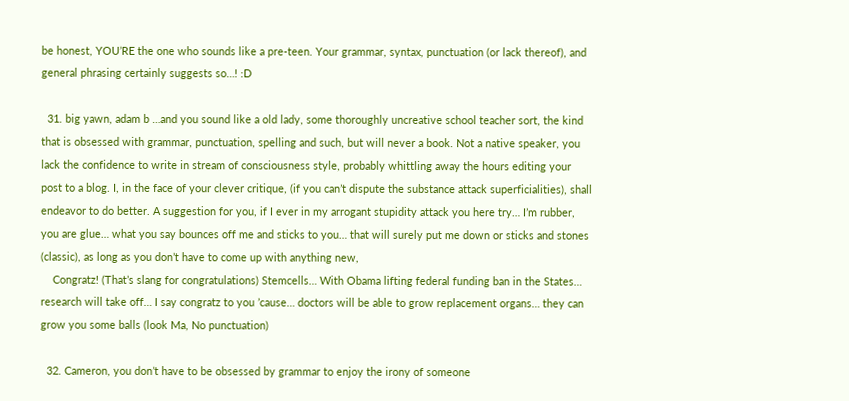be honest, YOU’RE the one who sounds like a pre-teen. Your grammar, syntax, punctuation (or lack thereof), and general phrasing certainly suggests so…! :D

  31. big yawn, adam b …and you sound like a old lady, some thoroughly uncreative school teacher sort, the kind that is obsessed with grammar, punctuation, spelling and such, but will never a book. Not a native speaker, you lack the confidence to write in stream of consciousness style, probably whittling away the hours editing your post to a blog. I, in the face of your clever critique, (if you can’t dispute the substance attack superficialities), shall endeavor to do better. A suggestion for you, if I ever in my arrogant stupidity attack you here try… I’m rubber, you are glue… what you say bounces off me and sticks to you… that will surely put me down or sticks and stones (classic), as long as you don’t have to come up with anything new,
    Congratz! (That’s slang for congratulations) Stemcells… With Obama lifting federal funding ban in the States… research will take off… I say congratz to you ’cause… doctors will be able to grow replacement organs… they can grow you some balls (look Ma, No punctuation)

  32. Cameron, you don’t have to be obsessed by grammar to enjoy the irony of someone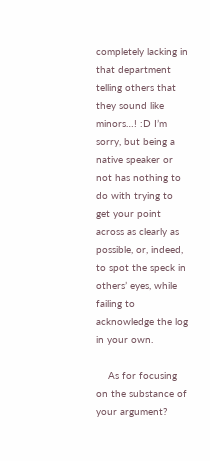completely lacking in that department telling others that they sound like minors…! :D I’m sorry, but being a native speaker or not has nothing to do with trying to get your point across as clearly as possible, or, indeed, to spot the speck in others’ eyes, while failing to acknowledge the log in your own.

    As for focusing on the substance of your argument?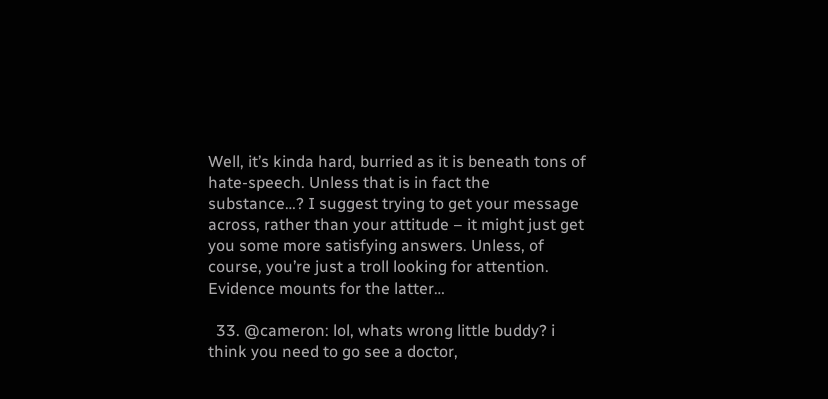Well, it’s kinda hard, burried as it is beneath tons of hate-speech. Unless that is in fact the substance…? I suggest trying to get your message across, rather than your attitude – it might just get you some more satisfying answers. Unless, of course, you’re just a troll looking for attention. Evidence mounts for the latter…

  33. @cameron: lol, whats wrong little buddy? i think you need to go see a doctor,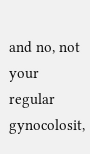and no, not your regular gynocolosit,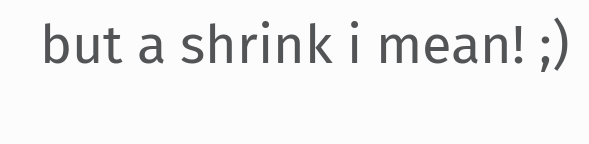but a shrink i mean! ;)